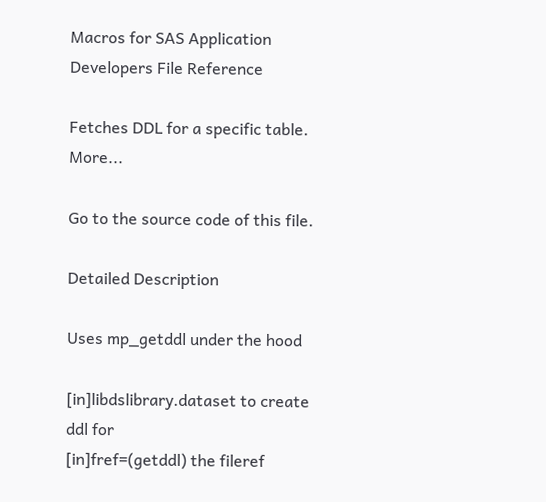Macros for SAS Application Developers File Reference

Fetches DDL for a specific table. More...

Go to the source code of this file.

Detailed Description

Uses mp_getddl under the hood

[in]libdslibrary.dataset to create ddl for
[in]fref=(getddl) the fileref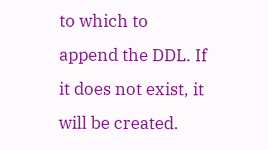to which to append the DDL. If it does not exist, it will be created.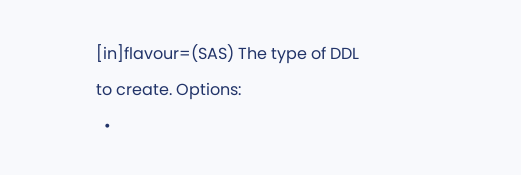[in]flavour=(SAS) The type of DDL to create. Options:
  •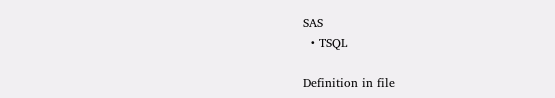SAS
  • TSQL

Definition in file